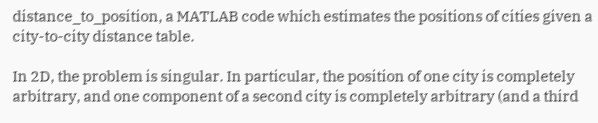distance_to_position, a MATLAB code which estimates the positions of cities given a city-to-city distance table.

In 2D, the problem is singular. In particular, the position of one city is completely arbitrary, and one component of a second city is completely arbitrary (and a third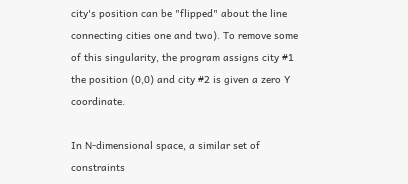city's position can be "flipped" about the line connecting cities one and two). To remove some of this singularity, the program assigns city #1 the position (0,0) and city #2 is given a zero Y coordinate.

In N-dimensional space, a similar set of constraints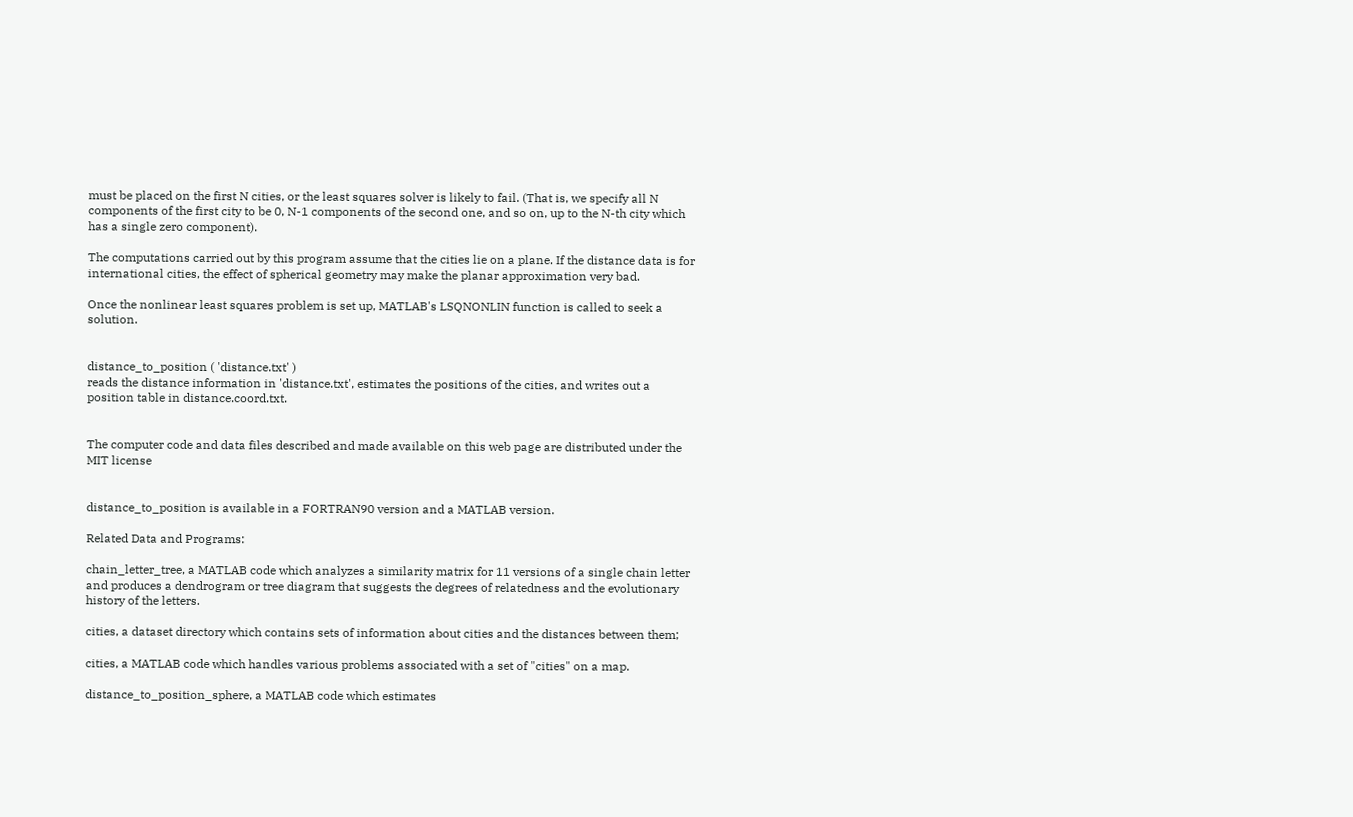must be placed on the first N cities, or the least squares solver is likely to fail. (That is, we specify all N components of the first city to be 0, N-1 components of the second one, and so on, up to the N-th city which has a single zero component).

The computations carried out by this program assume that the cities lie on a plane. If the distance data is for international cities, the effect of spherical geometry may make the planar approximation very bad.

Once the nonlinear least squares problem is set up, MATLAB's LSQNONLIN function is called to seek a solution.


distance_to_position ( 'distance.txt' )
reads the distance information in 'distance.txt', estimates the positions of the cities, and writes out a position table in distance.coord.txt.


The computer code and data files described and made available on this web page are distributed under the MIT license


distance_to_position is available in a FORTRAN90 version and a MATLAB version.

Related Data and Programs:

chain_letter_tree, a MATLAB code which analyzes a similarity matrix for 11 versions of a single chain letter and produces a dendrogram or tree diagram that suggests the degrees of relatedness and the evolutionary history of the letters.

cities, a dataset directory which contains sets of information about cities and the distances between them;

cities, a MATLAB code which handles various problems associated with a set of "cities" on a map.

distance_to_position_sphere, a MATLAB code which estimates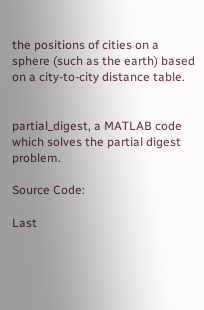the positions of cities on a sphere (such as the earth) based on a city-to-city distance table.


partial_digest, a MATLAB code which solves the partial digest problem.

Source Code:

Last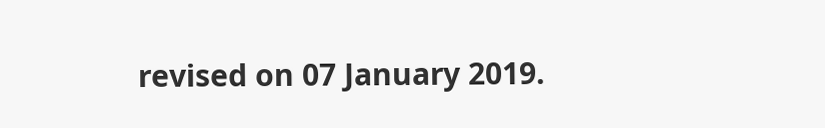revised on 07 January 2019.